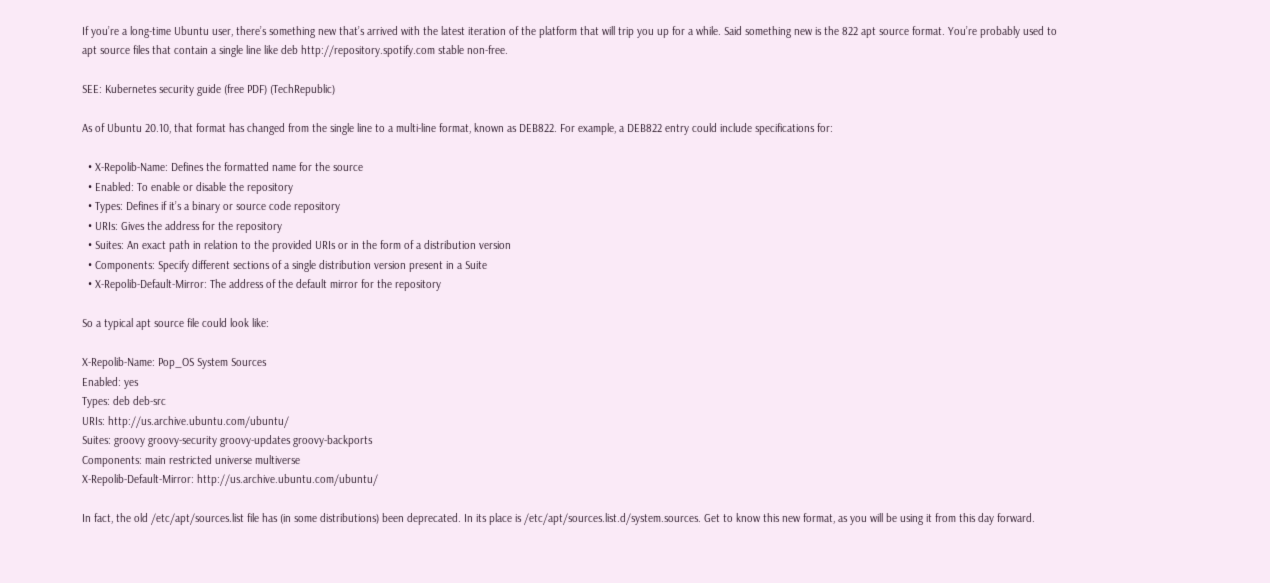If you’re a long-time Ubuntu user, there’s something new that’s arrived with the latest iteration of the platform that will trip you up for a while. Said something new is the 822 apt source format. You’re probably used to apt source files that contain a single line like deb http://repository.spotify.com stable non-free.

SEE: Kubernetes security guide (free PDF) (TechRepublic)

As of Ubuntu 20.10, that format has changed from the single line to a multi-line format, known as DEB822. For example, a DEB822 entry could include specifications for:

  • X-Repolib-Name: Defines the formatted name for the source
  • Enabled: To enable or disable the repository
  • Types: Defines if it’s a binary or source code repository
  • URIs: Gives the address for the repository
  • Suites: An exact path in relation to the provided URIs or in the form of a distribution version
  • Components: Specify different sections of a single distribution version present in a Suite
  • X-Repolib-Default-Mirror: The address of the default mirror for the repository

So a typical apt source file could look like:

X-Repolib-Name: Pop_OS System Sources
Enabled: yes
Types: deb deb-src
URIs: http://us.archive.ubuntu.com/ubuntu/
Suites: groovy groovy-security groovy-updates groovy-backports
Components: main restricted universe multiverse
X-Repolib-Default-Mirror: http://us.archive.ubuntu.com/ubuntu/

In fact, the old /etc/apt/sources.list file has (in some distributions) been deprecated. In its place is /etc/apt/sources.list.d/system.sources. Get to know this new format, as you will be using it from this day forward.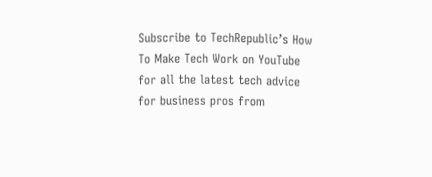Subscribe to TechRepublic’s How To Make Tech Work on YouTube for all the latest tech advice for business pros from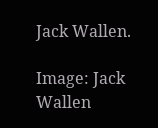Jack Wallen.

Image: Jack Wallen